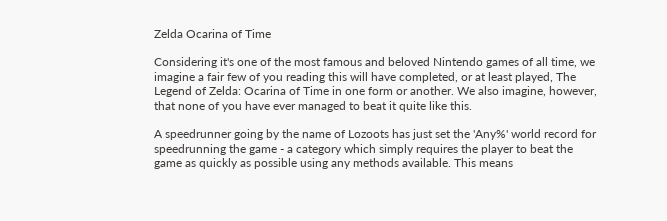Zelda Ocarina of Time

Considering it's one of the most famous and beloved Nintendo games of all time, we imagine a fair few of you reading this will have completed, or at least played, The Legend of Zelda: Ocarina of Time in one form or another. We also imagine, however, that none of you have ever managed to beat it quite like this.

A speedrunner going by the name of Lozoots has just set the 'Any%' world record for speedrunning the game - a category which simply requires the player to beat the game as quickly as possible using any methods available. This means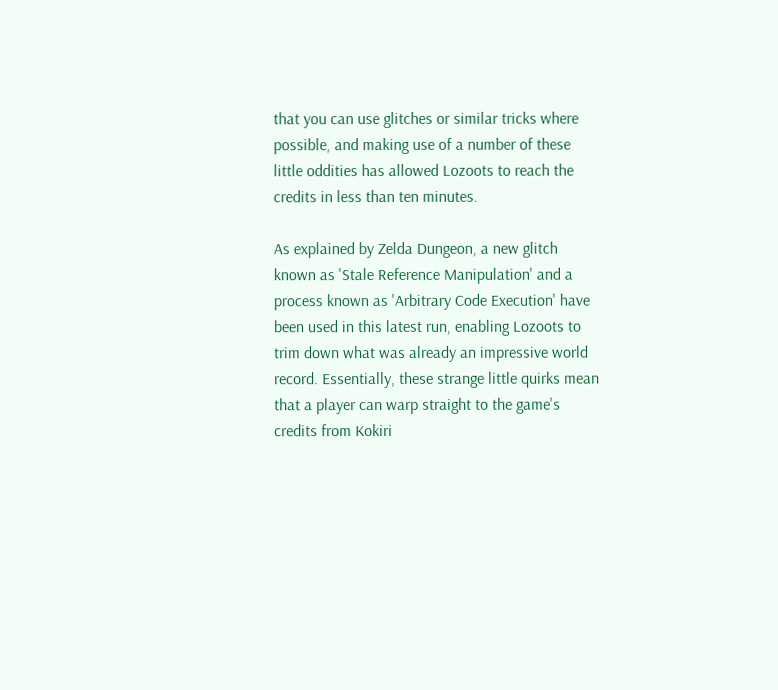that you can use glitches or similar tricks where possible, and making use of a number of these little oddities has allowed Lozoots to reach the credits in less than ten minutes.

As explained by Zelda Dungeon, a new glitch known as 'Stale Reference Manipulation' and a process known as 'Arbitrary Code Execution' have been used in this latest run, enabling Lozoots to trim down what was already an impressive world record. Essentially, these strange little quirks mean that a player can warp straight to the game's credits from Kokiri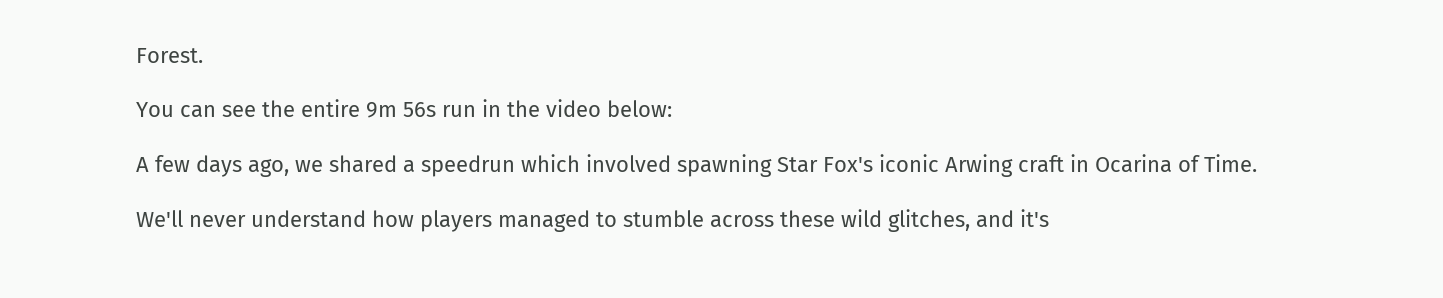Forest.

You can see the entire 9m 56s run in the video below:

A few days ago, we shared a speedrun which involved spawning Star Fox's iconic Arwing craft in Ocarina of Time.

We'll never understand how players managed to stumble across these wild glitches, and it's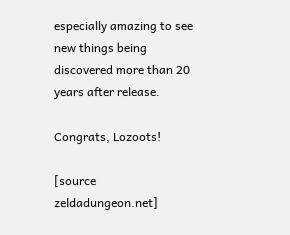especially amazing to see new things being discovered more than 20 years after release.

Congrats, Lozoots!

[source zeldadungeon.net]